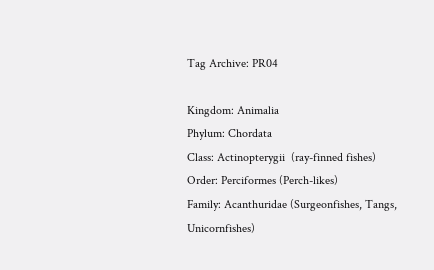Tag Archive: PR04

Kingdom: Animalia
Phylum: Chordata
Class: Actinopterygii  (ray-finned fishes)
Order: Perciformes (Perch-likes)
Family: Acanthuridae (Surgeonfishes, Tangs, Unicornfishes)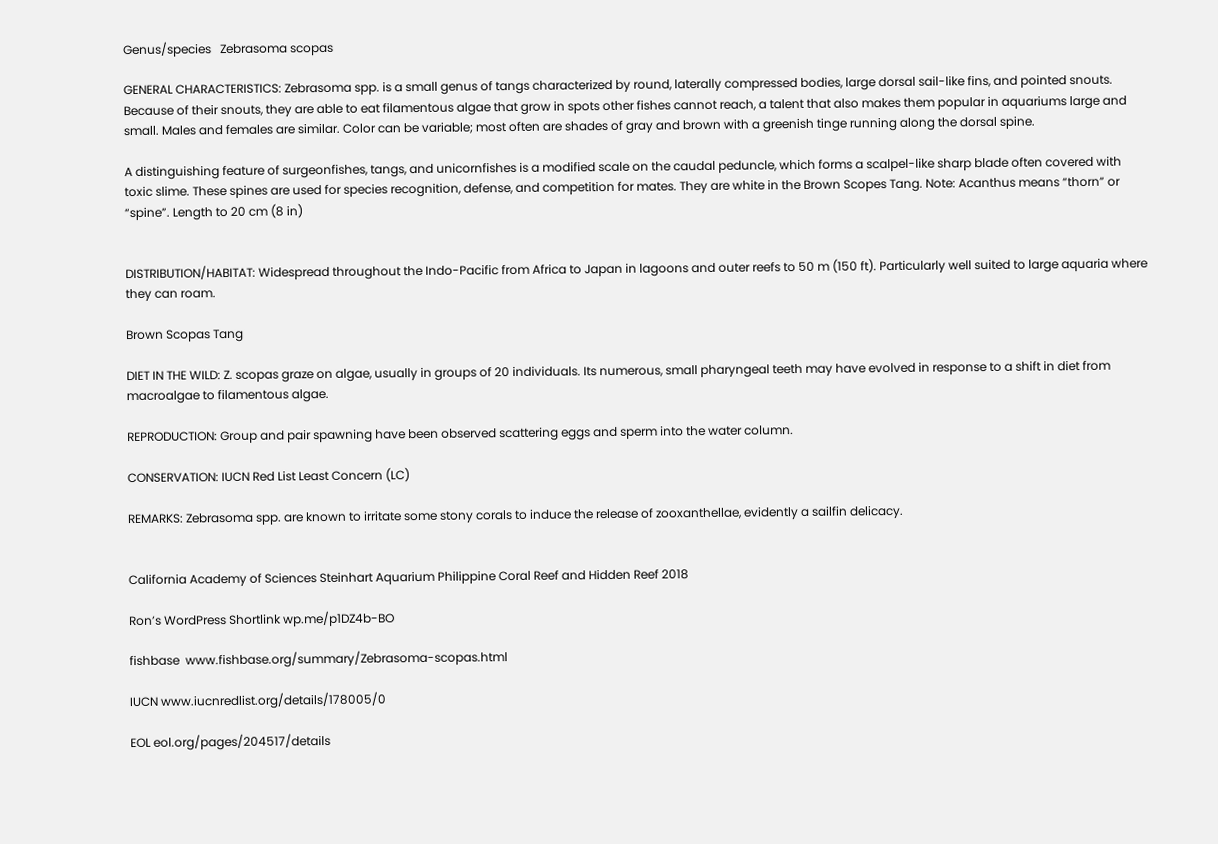Genus/species   Zebrasoma scopas

GENERAL CHARACTERISTICS: Zebrasoma spp. is a small genus of tangs characterized by round, laterally compressed bodies, large dorsal sail-like fins, and pointed snouts. Because of their snouts, they are able to eat filamentous algae that grow in spots other fishes cannot reach, a talent that also makes them popular in aquariums large and small. Males and females are similar. Color can be variable; most often are shades of gray and brown with a greenish tinge running along the dorsal spine.

A distinguishing feature of surgeonfishes, tangs, and unicornfishes is a modified scale on the caudal peduncle, which forms a scalpel-like sharp blade often covered with toxic slime. These spines are used for species recognition, defense, and competition for mates. They are white in the Brown Scopes Tang. Note: Acanthus means “thorn” or “spine”. Length to 20 cm (8 in)


DISTRIBUTION/HABITAT: Widespread throughout the Indo-Pacific from Africa to Japan in lagoons and outer reefs to 50 m (150 ft). Particularly well suited to large aquaria where they can roam.

Brown Scopas Tang

DIET IN THE WILD: Z. scopas graze on algae, usually in groups of 20 individuals. Its numerous, small pharyngeal teeth may have evolved in response to a shift in diet from macroalgae to filamentous algae.

REPRODUCTION: Group and pair spawning have been observed scattering eggs and sperm into the water column.

CONSERVATION: IUCN Red List Least Concern (LC)

REMARKS: Zebrasoma spp. are known to irritate some stony corals to induce the release of zooxanthellae, evidently a sailfin delicacy.


California Academy of Sciences Steinhart Aquarium Philippine Coral Reef and Hidden Reef 2018

Ron’s WordPress Shortlink wp.me/p1DZ4b-BO

fishbase  www.fishbase.org/summary/Zebrasoma-scopas.html

IUCN www.iucnredlist.org/details/178005/0

EOL eol.org/pages/204517/details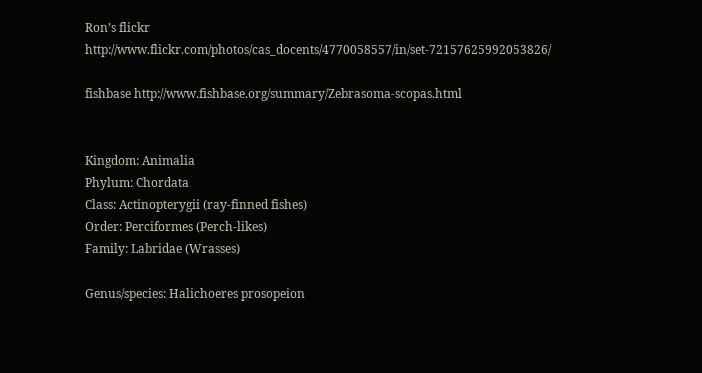Ron’s flickr http://www.flickr.com/photos/cas_docents/4770058557/in/set-72157625992053826/

fishbase http://www.fishbase.org/summary/Zebrasoma-scopas.html


Kingdom: Animalia
Phylum: Chordata
Class: Actinopterygii (ray-finned fishes)
Order: Perciformes (Perch-likes)
Family: Labridae (Wrasses)

Genus/species: Halichoeres prosopeion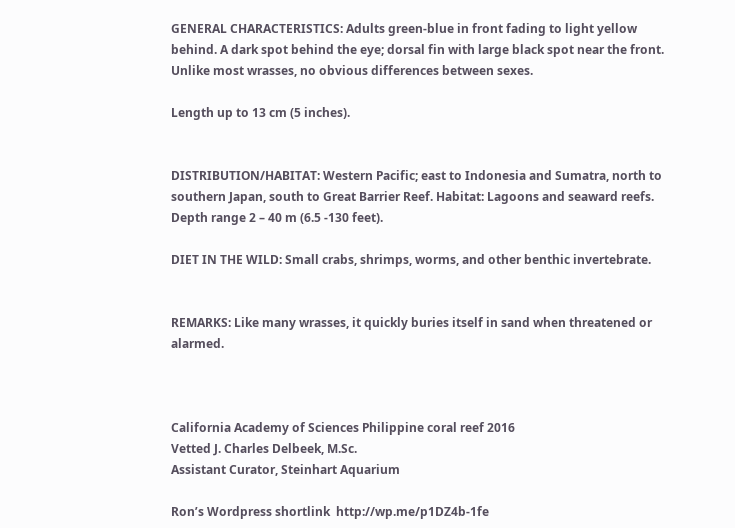GENERAL CHARACTERISTICS: Adults green-blue in front fading to light yellow behind. A dark spot behind the eye; dorsal fin with large black spot near the front. Unlike most wrasses, no obvious differences between sexes.

Length up to 13 cm (5 inches).


DISTRIBUTION/HABITAT: Western Pacific; east to Indonesia and Sumatra, north to southern Japan, south to Great Barrier Reef. Habitat: Lagoons and seaward reefs. Depth range 2 – 40 m (6.5 -130 feet).

DIET IN THE WILD: Small crabs, shrimps, worms, and other benthic invertebrate.


REMARKS: Like many wrasses, it quickly buries itself in sand when threatened or alarmed.



California Academy of Sciences Philippine coral reef 2016
Vetted J. Charles Delbeek, M.Sc.
Assistant Curator, Steinhart Aquarium

Ron’s Wordpress shortlink  http://wp.me/p1DZ4b-1fe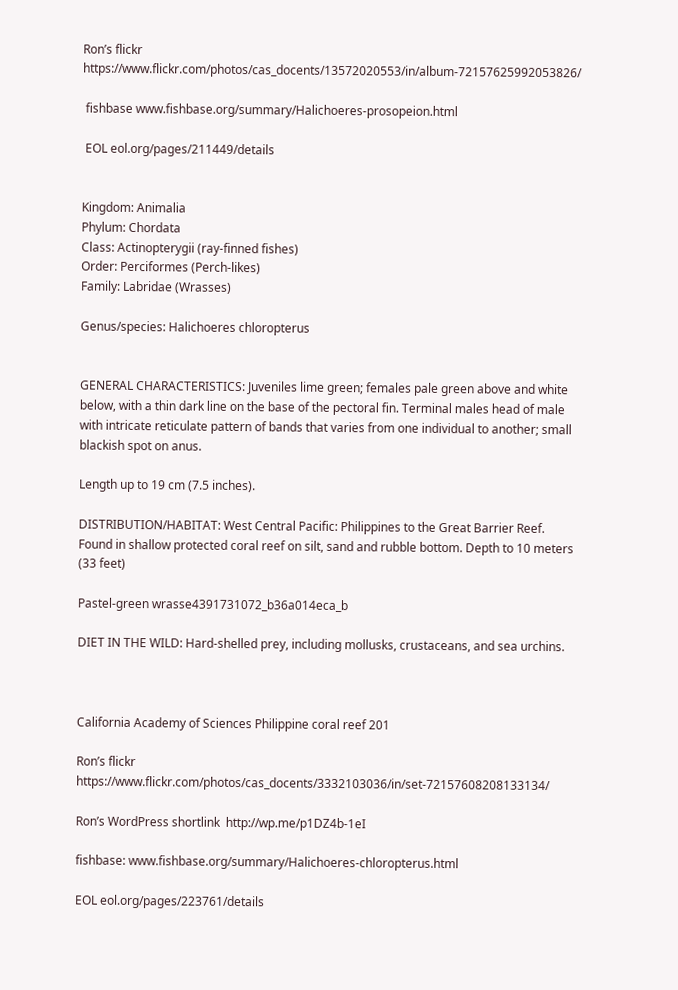Ron’s flickr https://www.flickr.com/photos/cas_docents/13572020553/in/album-72157625992053826/

 fishbase www.fishbase.org/summary/Halichoeres-prosopeion.html

 EOL eol.org/pages/211449/details


Kingdom: Animalia
Phylum: Chordata
Class: Actinopterygii (ray-finned fishes)
Order: Perciformes (Perch-likes)
Family: Labridae (Wrasses)

Genus/species: Halichoeres chloropterus


GENERAL CHARACTERISTICS: Juveniles lime green; females pale green above and white below, with a thin dark line on the base of the pectoral fin. Terminal males head of male with intricate reticulate pattern of bands that varies from one individual to another; small blackish spot on anus.

Length up to 19 cm (7.5 inches).

DISTRIBUTION/HABITAT: West Central Pacific: Philippines to the Great Barrier Reef. Found in shallow protected coral reef on silt, sand and rubble bottom. Depth to 10 meters (33 feet)

Pastel-green wrasse4391731072_b36a014eca_b

DIET IN THE WILD: Hard-shelled prey, including mollusks, crustaceans, and sea urchins.



California Academy of Sciences Philippine coral reef 201

Ron’s flickr  https://www.flickr.com/photos/cas_docents/3332103036/in/set-72157608208133134/

Ron’s WordPress shortlink  http://wp.me/p1DZ4b-1eI

fishbase: www.fishbase.org/summary/Halichoeres-chloropterus.html

EOL eol.org/pages/223761/details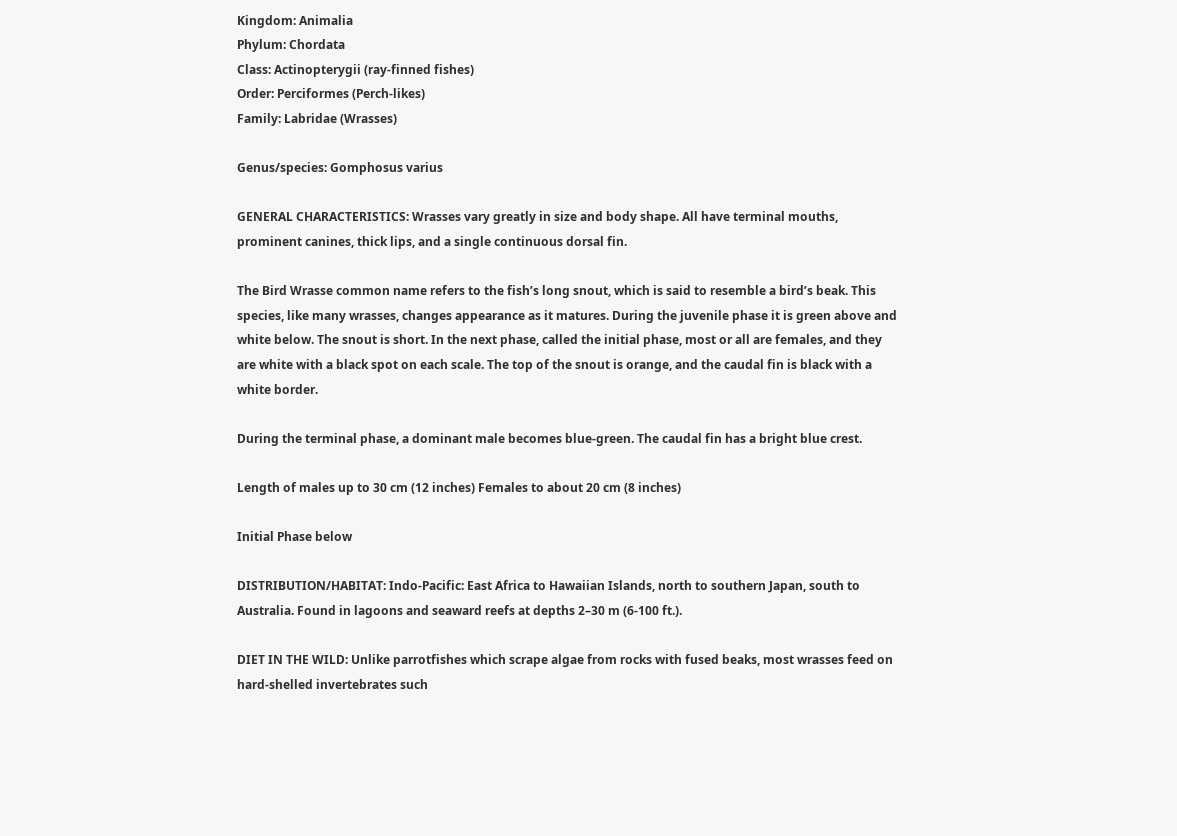Kingdom: Animalia
Phylum: Chordata
Class: Actinopterygii (ray-finned fishes)
Order: Perciformes (Perch-likes)
Family: Labridae (Wrasses)

Genus/species: Gomphosus varius

GENERAL CHARACTERISTICS: Wrasses vary greatly in size and body shape. All have terminal mouths, prominent canines, thick lips, and a single continuous dorsal fin.

The Bird Wrasse common name refers to the fish’s long snout, which is said to resemble a bird’s beak. This species, like many wrasses, changes appearance as it matures. During the juvenile phase it is green above and white below. The snout is short. In the next phase, called the initial phase, most or all are females, and they are white with a black spot on each scale. The top of the snout is orange, and the caudal fin is black with a white border.

During the terminal phase, a dominant male becomes blue-green. The caudal fin has a bright blue crest.

Length of males up to 30 cm (12 inches) Females to about 20 cm (8 inches)

Initial Phase below

DISTRIBUTION/HABITAT: Indo-Pacific: East Africa to Hawaiian Islands, north to southern Japan, south to Australia. Found in lagoons and seaward reefs at depths 2–30 m (6-100 ft.).

DIET IN THE WILD: Unlike parrotfishes which scrape algae from rocks with fused beaks, most wrasses feed on hard-shelled invertebrates such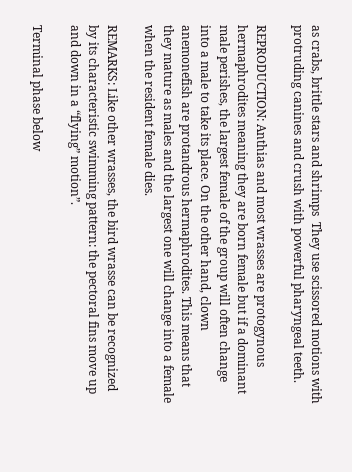as crabs, brittle stars and shrimps  They use scissored motions with protruding canines and crush with powerful pharyngeal teeth.

REPRODUCTION: Anthias and most wrasses are protogynous hermaphrodites meaning they are born female but if a dominant male perishes, the largest female of the group will often change into a male to take its place. On the other hand, clown anemonefish are protandrous hermaphrodites. This means that they mature as males and the largest one will change into a female when the resident female dies.

REMARKS: Like other wrasses, the bird wrasse can be recognized by its characteristic swimming pattern: the pectoral fins move up and down in a “flying” motion”.

Terminal phase below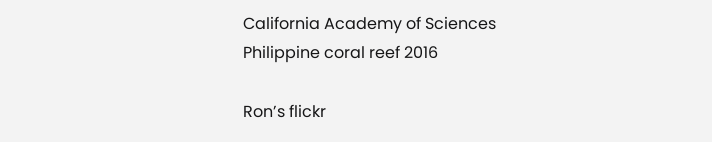California Academy of Sciences Philippine coral reef 2016

Ron’s flickr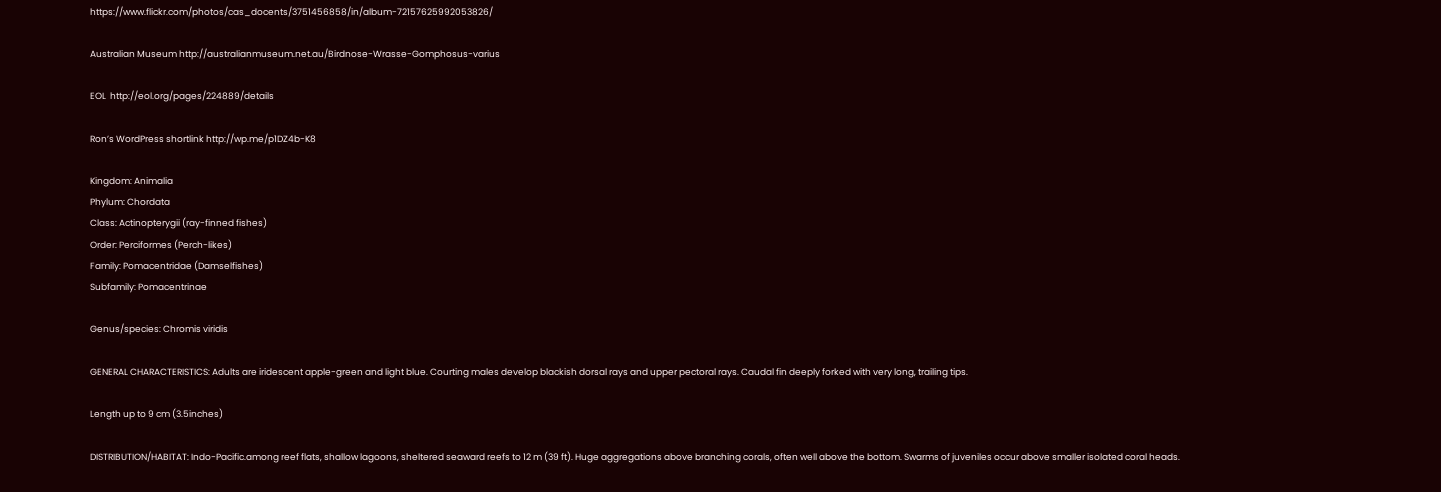https://www.flickr.com/photos/cas_docents/3751456858/in/album-72157625992053826/

Australian Museum http://australianmuseum.net.au/Birdnose-Wrasse-Gomphosus-varius

EOL  http://eol.org/pages/224889/details

Ron’s WordPress shortlink http://wp.me/p1DZ4b-K8

Kingdom: Animalia
Phylum: Chordata
Class: Actinopterygii (ray-finned fishes)
Order: Perciformes (Perch-likes)
Family: Pomacentridae (Damselfishes)
Subfamily: Pomacentrinae

Genus/species: Chromis viridis

GENERAL CHARACTERISTICS: Adults are iridescent apple-green and light blue. Courting males develop blackish dorsal rays and upper pectoral rays. Caudal fin deeply forked with very long, trailing tips.

Length up to 9 cm (3.5inches)

DISTRIBUTION/HABITAT: Indo-Pacific.among reef flats, shallow lagoons, sheltered seaward reefs to 12 m (39 ft). Huge aggregations above branching corals, often well above the bottom. Swarms of juveniles occur above smaller isolated coral heads.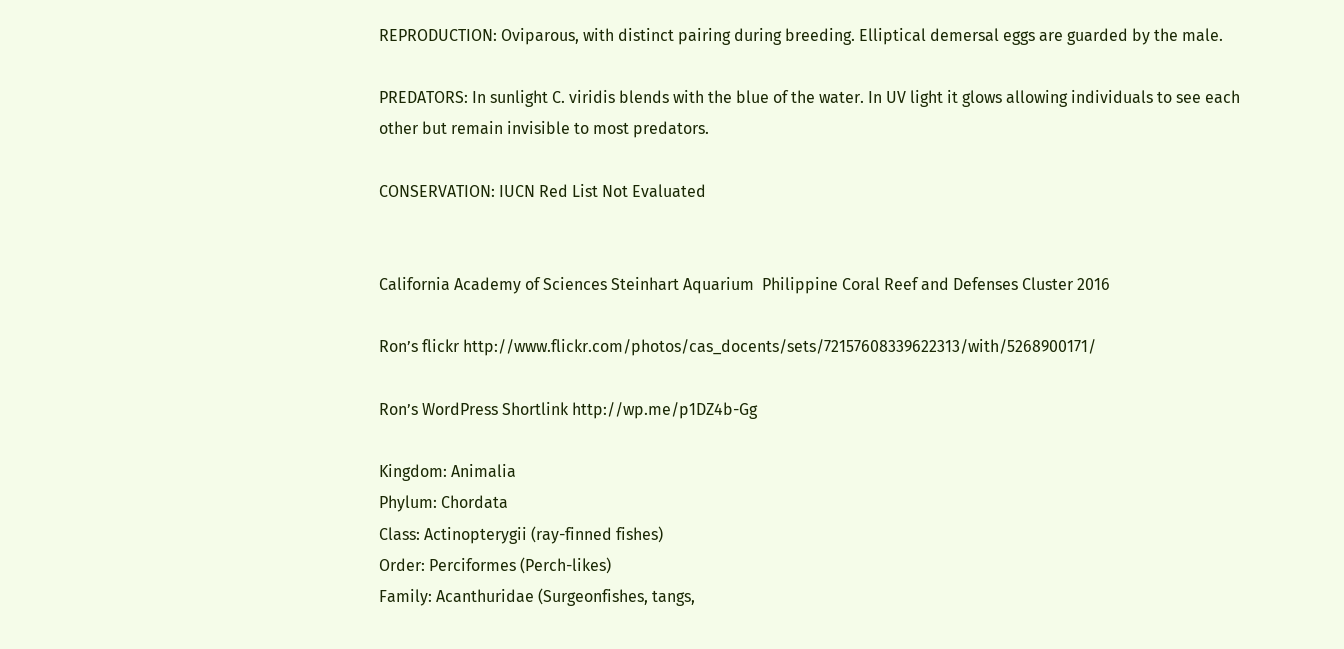REPRODUCTION: Oviparous, with distinct pairing during breeding. Elliptical demersal eggs are guarded by the male.

PREDATORS: In sunlight C. viridis blends with the blue of the water. In UV light it glows allowing individuals to see each other but remain invisible to most predators.

CONSERVATION: IUCN Red List Not Evaluated


California Academy of Sciences Steinhart Aquarium  Philippine Coral Reef and Defenses Cluster 2016

Ron’s flickr http://www.flickr.com/photos/cas_docents/sets/72157608339622313/with/5268900171/

Ron’s WordPress Shortlink http://wp.me/p1DZ4b-Gg

Kingdom: Animalia
Phylum: Chordata
Class: Actinopterygii (ray-finned fishes)
Order: Perciformes (Perch-likes)
Family: Acanthuridae (Surgeonfishes, tangs,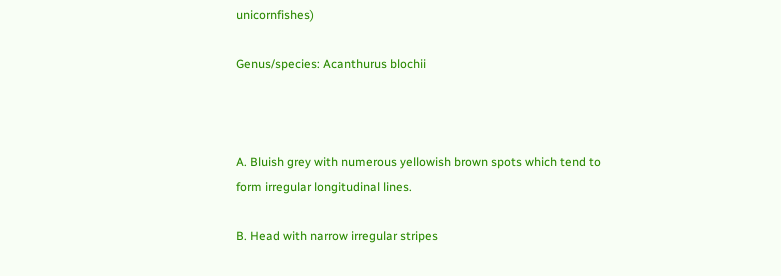unicornfishes)

Genus/species: Acanthurus blochii



A. Bluish grey with numerous yellowish brown spots which tend to form irregular longitudinal lines.

B. Head with narrow irregular stripes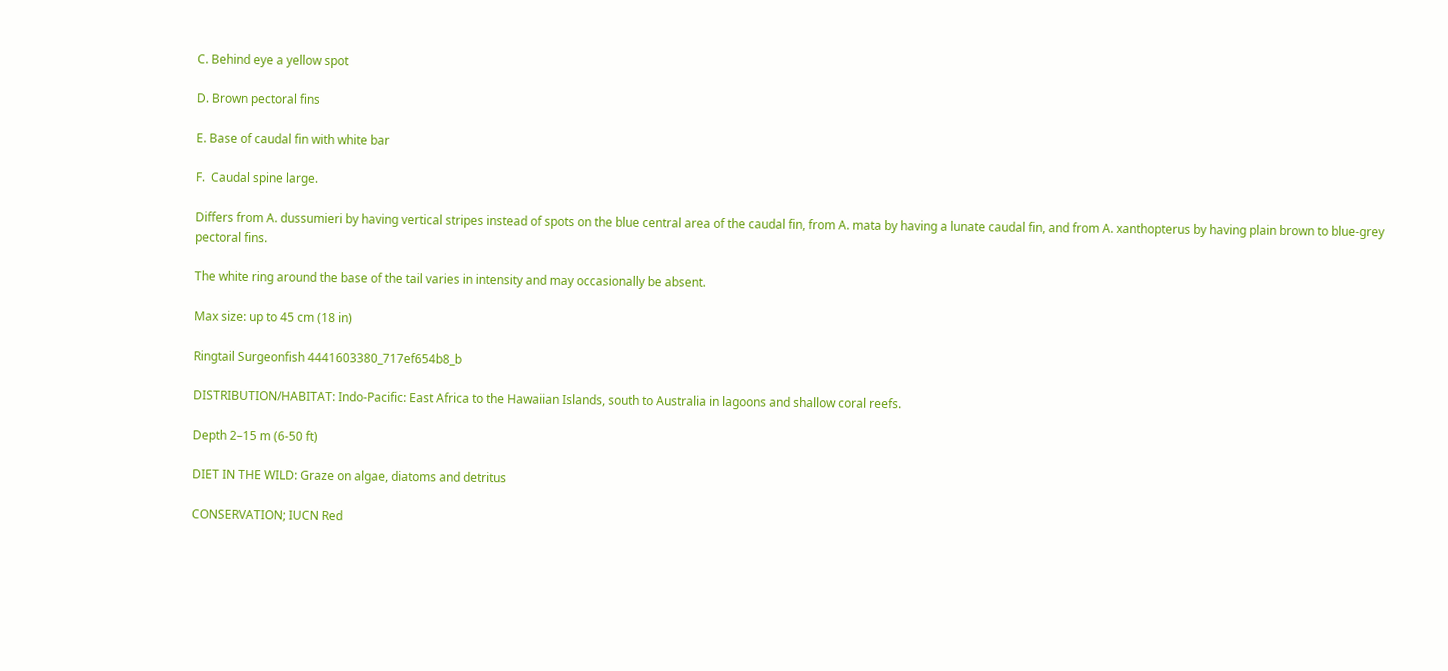C. Behind eye a yellow spot

D. Brown pectoral fins

E. Base of caudal fin with white bar

F.  Caudal spine large.

Differs from A. dussumieri by having vertical stripes instead of spots on the blue central area of the caudal fin, from A. mata by having a lunate caudal fin, and from A. xanthopterus by having plain brown to blue-grey pectoral fins.

The white ring around the base of the tail varies in intensity and may occasionally be absent.

Max size: up to 45 cm (18 in)

Ringtail Surgeonfish 4441603380_717ef654b8_b

DISTRIBUTION/HABITAT: Indo-Pacific: East Africa to the Hawaiian Islands, south to Australia in lagoons and shallow coral reefs.

Depth 2–15 m (6-50 ft)

DIET IN THE WILD: Graze on algae, diatoms and detritus

CONSERVATION; IUCN Red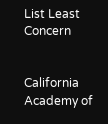List Least Concern


California Academy of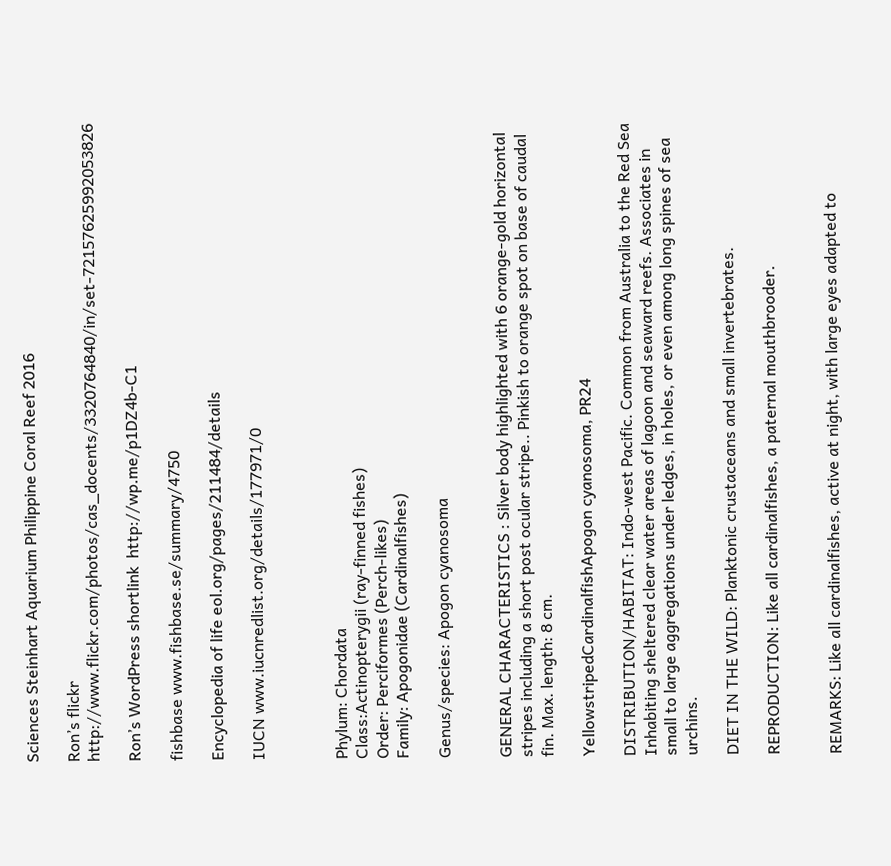Sciences Steinhart Aquarium Philippine Coral Reef 2016

Ron’s flickr  http://www.flickr.com/photos/cas_docents/3320764840/in/set-72157625992053826

Ron’s WordPress shortlink  http://wp.me/p1DZ4b-C1

fishbase www.fishbase.se/summary/4750

Encyclopedia of life eol.org/pages/211484/details

IUCN www.iucnredlist.org/details/177971/0



Phylum: Chordata
Class:Actinopterygii (ray-finned fishes)
Order: Perciformes (Perch-likes)
Family: Apogonidae (Cardinalfishes)

Genus/species: Apogon cyanosoma


GENERAL CHARACTERISTICS : Silver body highlighted with 6 orange-gold horizontal stripes including a short post ocular stripe.. Pinkish to orange spot on base of caudal fin. Max. length: 8 cm.

YellowstripedCardinalfishApogon cyanosoma, PR24

DISTRIBUTION/HABITAT: Indo-west Pacific. Common from Australia to the Red Sea Inhabiting sheltered clear water areas of lagoon and seaward reefs. Associates in small to large aggregations under ledges, in holes, or even among long spines of sea urchins.

DIET IN THE WILD: Planktonic crustaceans and small invertebrates.

REPRODUCTION: Like all cardinalfishes, a paternal mouthbrooder.


REMARKS: Like all cardinalfishes, active at night, with large eyes adapted to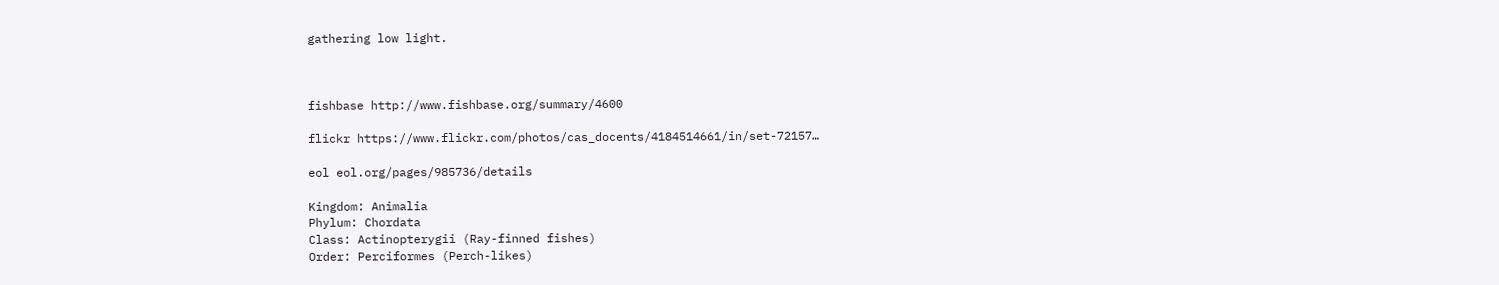gathering low light.



fishbase http://www.fishbase.org/summary/4600

flickr https://www.flickr.com/photos/cas_docents/4184514661/in/set-72157…

eol eol.org/pages/985736/details

Kingdom: Animalia
Phylum: Chordata
Class: Actinopterygii (Ray-finned fishes)
Order: Perciformes (Perch-likes)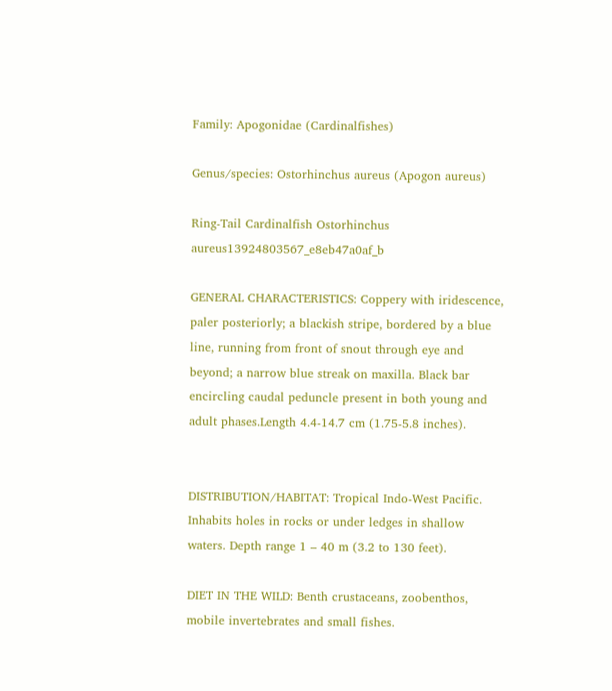Family: Apogonidae (Cardinalfishes)

Genus/species: Ostorhinchus aureus (Apogon aureus)

Ring-Tail Cardinalfish Ostorhinchus aureus13924803567_e8eb47a0af_b

GENERAL CHARACTERISTICS: Coppery with iridescence, paler posteriorly; a blackish stripe, bordered by a blue line, running from front of snout through eye and beyond; a narrow blue streak on maxilla. Black bar encircling caudal peduncle present in both young and adult phases.Length 4.4-14.7 cm (1.75-5.8 inches).


DISTRIBUTION/HABITAT: Tropical Indo-West Pacific. Inhabits holes in rocks or under ledges in shallow waters. Depth range 1 – 40 m (3.2 to 130 feet).

DIET IN THE WILD: Benth crustaceans, zoobenthos, mobile invertebrates and small fishes.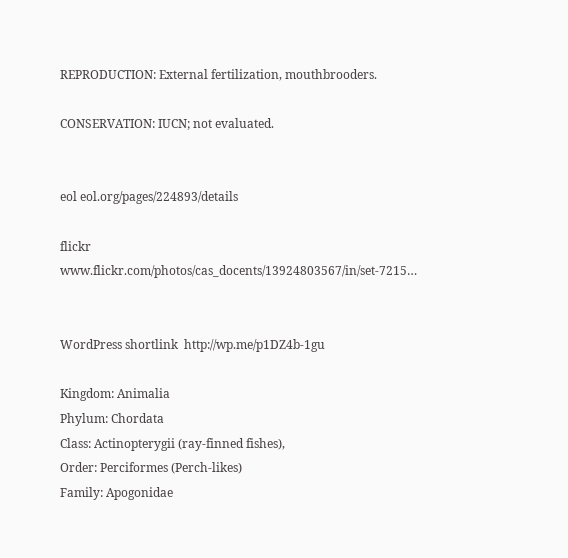REPRODUCTION: External fertilization, mouthbrooders.

CONSERVATION: IUCN; not evaluated.


eol eol.org/pages/224893/details

flickr  www.flickr.com/photos/cas_docents/13924803567/in/set-7215…


WordPress shortlink  http://wp.me/p1DZ4b-1gu

Kingdom: Animalia
Phylum: Chordata
Class: Actinopterygii (ray-finned fishes),
Order: Perciformes (Perch-likes)
Family: Apogonidae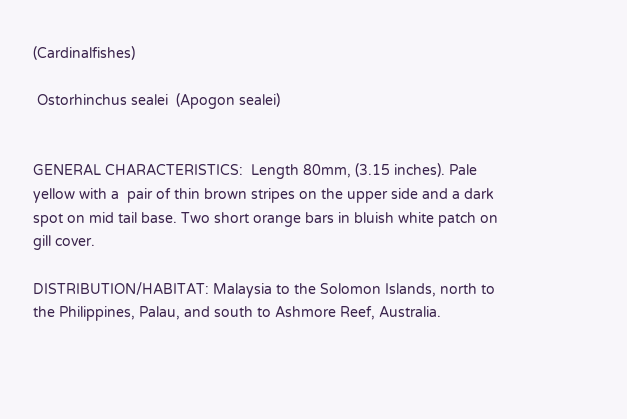(Cardinalfishes)

 Ostorhinchus sealei  (Apogon sealei)


GENERAL CHARACTERISTICS:  Length 80mm, (3.15 inches). Pale yellow with a  pair of thin brown stripes on the upper side and a dark spot on mid tail base. Two short orange bars in bluish white patch on gill cover.

DISTRIBUTION/HABITAT: Malaysia to the Solomon Islands, north to the Philippines, Palau, and south to Ashmore Reef, Australia.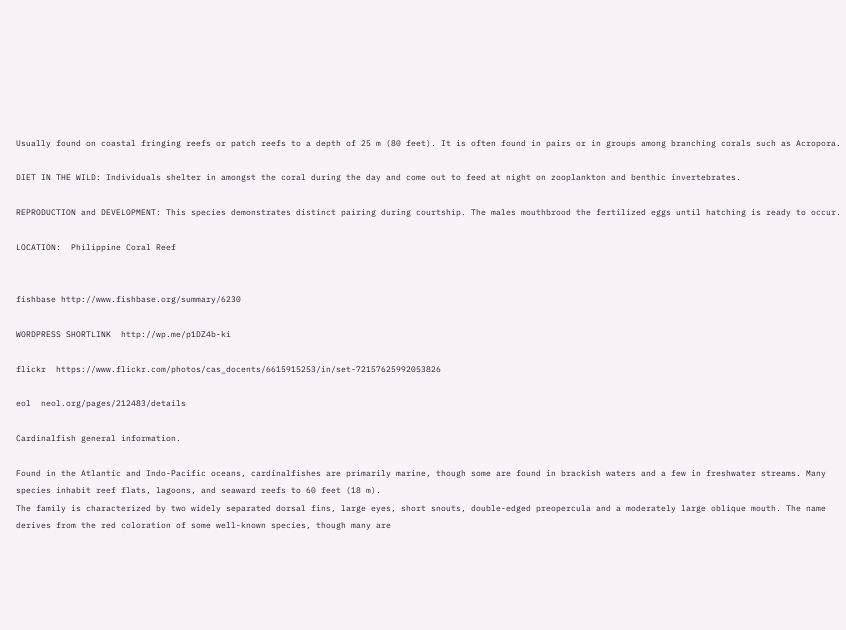Usually found on coastal fringing reefs or patch reefs to a depth of 25 m (80 feet). It is often found in pairs or in groups among branching corals such as Acropora.

DIET IN THE WILD: Individuals shelter in amongst the coral during the day and come out to feed at night on zooplankton and benthic invertebrates.

REPRODUCTION and DEVELOPMENT: This species demonstrates distinct pairing during courtship. The males mouthbrood the fertilized eggs until hatching is ready to occur.

LOCATION:  Philippine Coral Reef


fishbase http://www.fishbase.org/summary/6230

WORDPRESS SHORTLINK  http://wp.me/p1DZ4b-ki

flickr  https://www.flickr.com/photos/cas_docents/6615915253/in/set-72157625992053826

eol  neol.org/pages/212483/details

Cardinalfish general information.

Found in the Atlantic and Indo-Pacific oceans, cardinalfishes are primarily marine, though some are found in brackish waters and a few in freshwater streams. Many species inhabit reef flats, lagoons, and seaward reefs to 60 feet (18 m).
The family is characterized by two widely separated dorsal fins, large eyes, short snouts, double-edged preopercula and a moderately large oblique mouth. The name derives from the red coloration of some well-known species, though many are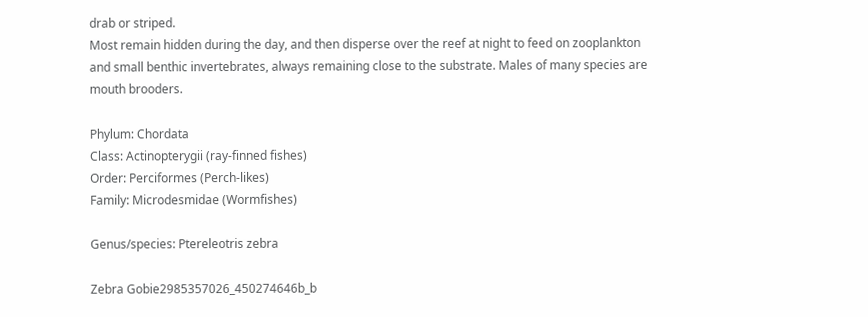drab or striped.
Most remain hidden during the day, and then disperse over the reef at night to feed on zooplankton and small benthic invertebrates, always remaining close to the substrate. Males of many species are mouth brooders.

Phylum: Chordata
Class: Actinopterygii (ray-finned fishes)
Order: Perciformes (Perch-likes)
Family: Microdesmidae (Wormfishes)

Genus/species: Ptereleotris zebra

Zebra Gobie2985357026_450274646b_b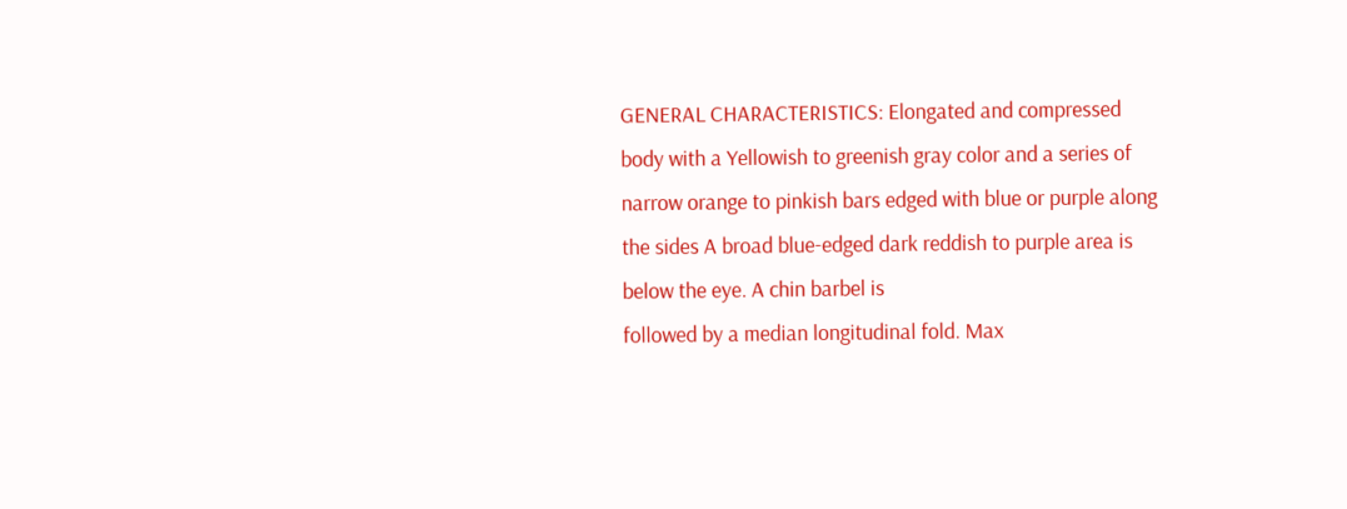GENERAL CHARACTERISTICS: Elongated and compressed body with a Yellowish to greenish gray color and a series of narrow orange to pinkish bars edged with blue or purple along the sides A broad blue-edged dark reddish to purple area is below the eye. A chin barbel is
followed by a median longitudinal fold. Max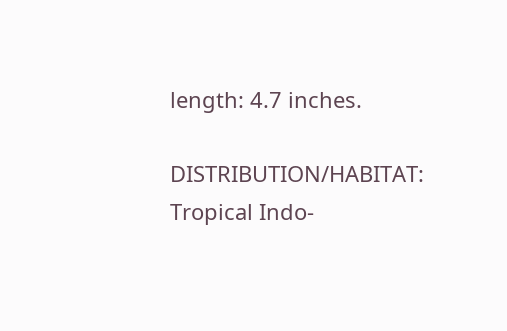length: 4.7 inches.

DISTRIBUTION/HABITAT: Tropical Indo-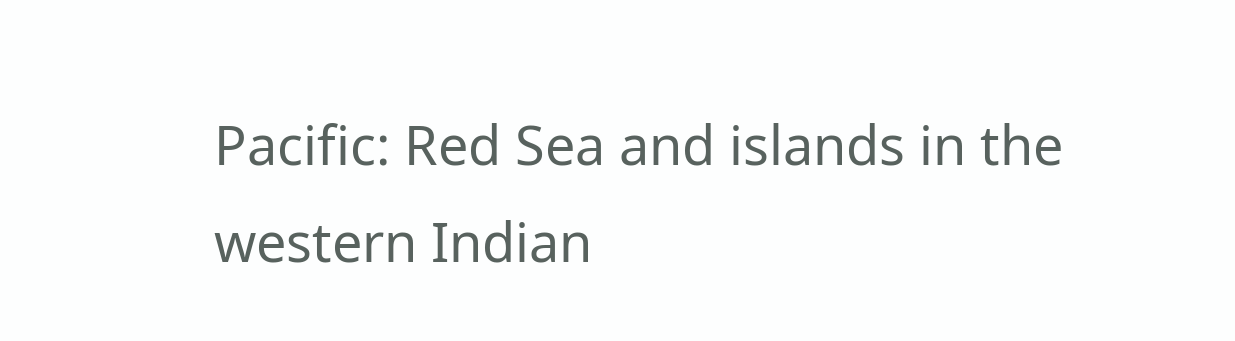Pacific: Red Sea and islands in the western Indian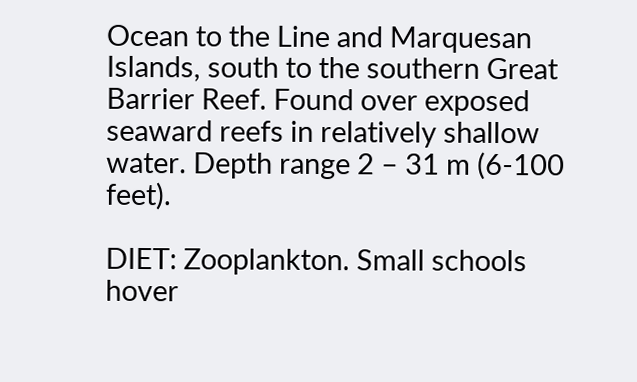Ocean to the Line and Marquesan Islands, south to the southern Great Barrier Reef. Found over exposed seaward reefs in relatively shallow water. Depth range 2 – 31 m (6-100 feet).

DIET: Zooplankton. Small schools hover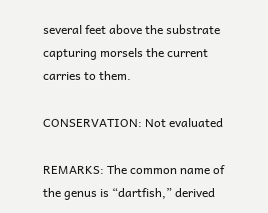several feet above the substrate capturing morsels the current carries to them.

CONSERVATION: Not evaluated

REMARKS: The common name of the genus is “dartfish,” derived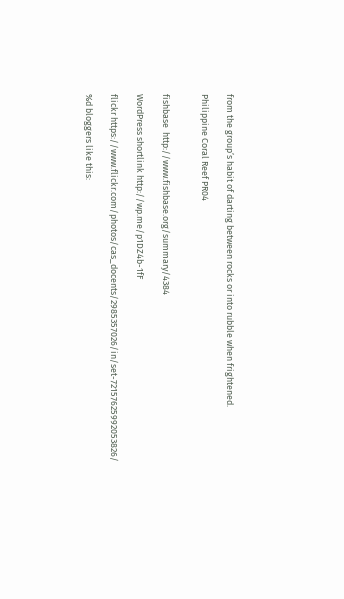from the group’s habit of darting between rocks or into rubble when frightened.

Philippine Coral Reef PR04


fishbase  http://www.fishbase.org/summary/4384

WordPress shortlink http://wp.me/p1DZ4b-1fF

flickr https://www.flickr.com/photos/cas_docents/2985357026/in/set-72157625992053826/

%d bloggers like this: